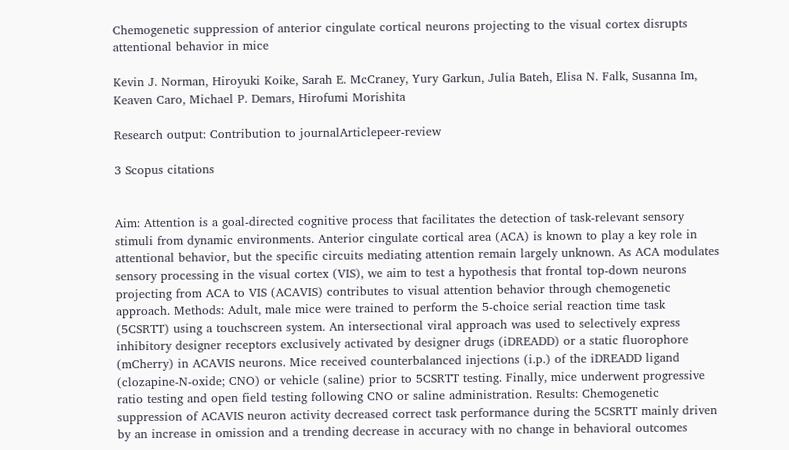Chemogenetic suppression of anterior cingulate cortical neurons projecting to the visual cortex disrupts attentional behavior in mice

Kevin J. Norman, Hiroyuki Koike, Sarah E. McCraney, Yury Garkun, Julia Bateh, Elisa N. Falk, Susanna Im, Keaven Caro, Michael P. Demars, Hirofumi Morishita

Research output: Contribution to journalArticlepeer-review

3 Scopus citations


Aim: Attention is a goal-directed cognitive process that facilitates the detection of task-relevant sensory stimuli from dynamic environments. Anterior cingulate cortical area (ACA) is known to play a key role in attentional behavior, but the specific circuits mediating attention remain largely unknown. As ACA modulates sensory processing in the visual cortex (VIS), we aim to test a hypothesis that frontal top-down neurons projecting from ACA to VIS (ACAVIS) contributes to visual attention behavior through chemogenetic approach. Methods: Adult, male mice were trained to perform the 5-choice serial reaction time task (5CSRTT) using a touchscreen system. An intersectional viral approach was used to selectively express inhibitory designer receptors exclusively activated by designer drugs (iDREADD) or a static fluorophore (mCherry) in ACAVIS neurons. Mice received counterbalanced injections (i.p.) of the iDREADD ligand (clozapine-N-oxide; CNO) or vehicle (saline) prior to 5CSRTT testing. Finally, mice underwent progressive ratio testing and open field testing following CNO or saline administration. Results: Chemogenetic suppression of ACAVIS neuron activity decreased correct task performance during the 5CSRTT mainly driven by an increase in omission and a trending decrease in accuracy with no change in behavioral outcomes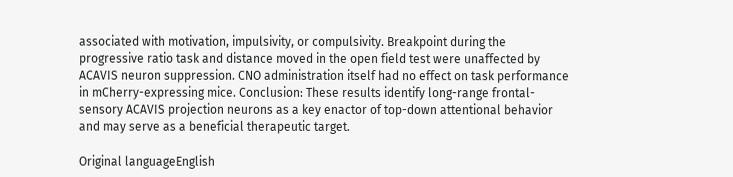associated with motivation, impulsivity, or compulsivity. Breakpoint during the progressive ratio task and distance moved in the open field test were unaffected by ACAVIS neuron suppression. CNO administration itself had no effect on task performance in mCherry-expressing mice. Conclusion: These results identify long-range frontal-sensory ACAVIS projection neurons as a key enactor of top-down attentional behavior and may serve as a beneficial therapeutic target.

Original languageEnglish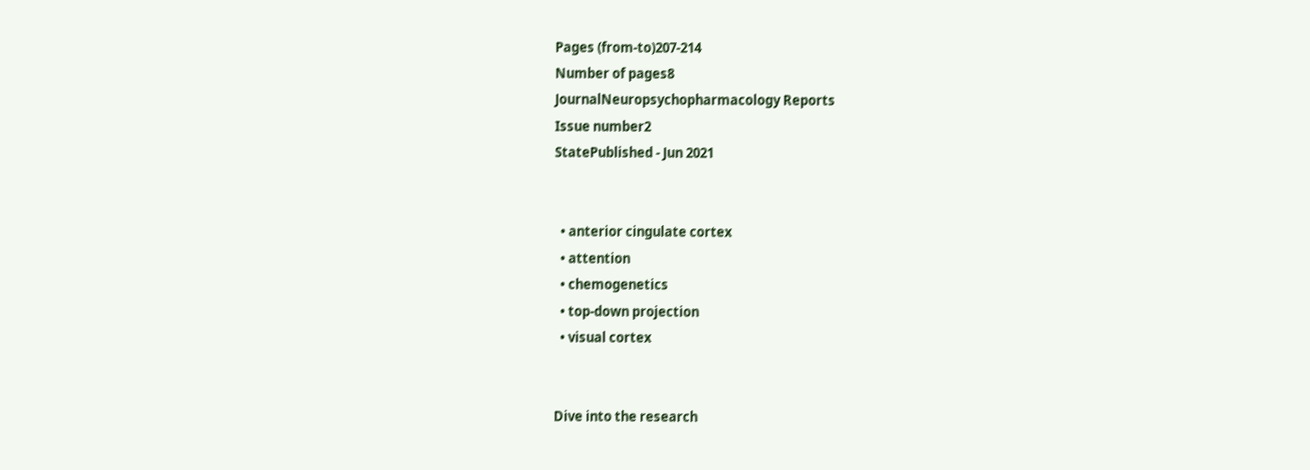Pages (from-to)207-214
Number of pages8
JournalNeuropsychopharmacology Reports
Issue number2
StatePublished - Jun 2021


  • anterior cingulate cortex
  • attention
  • chemogenetics
  • top-down projection
  • visual cortex


Dive into the research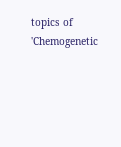topics of 'Chemogenetic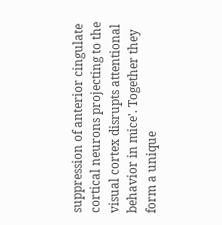suppression of anterior cingulate cortical neurons projecting to the visual cortex disrupts attentional behavior in mice'. Together they form a unique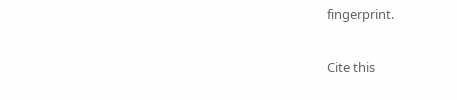fingerprint.

Cite this